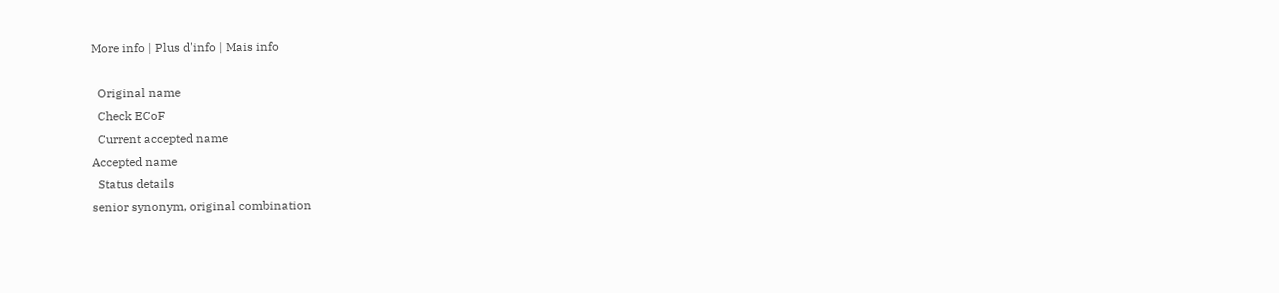More info | Plus d'info | Mais info

  Original name
  Check ECoF
  Current accepted name
Accepted name
  Status details
senior synonym, original combination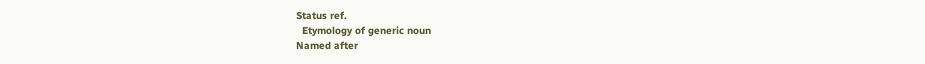Status ref.
  Etymology of generic noun
Named after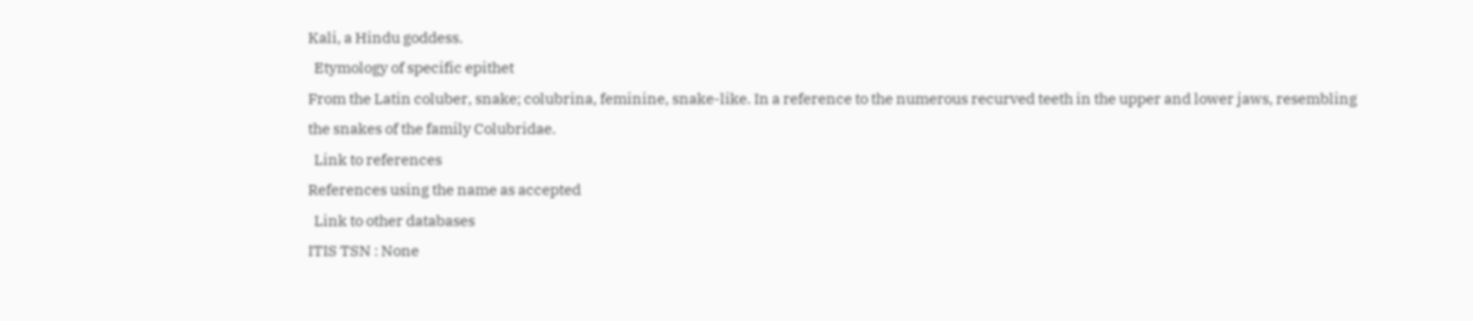Kali, a Hindu goddess.
  Etymology of specific epithet
From the Latin coluber, snake; colubrina, feminine, snake-like. In a reference to the numerous recurved teeth in the upper and lower jaws, resembling the snakes of the family Colubridae.
  Link to references
References using the name as accepted
  Link to other databases
ITIS TSN : None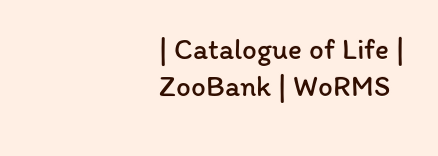| Catalogue of Life | ZooBank | WoRMS